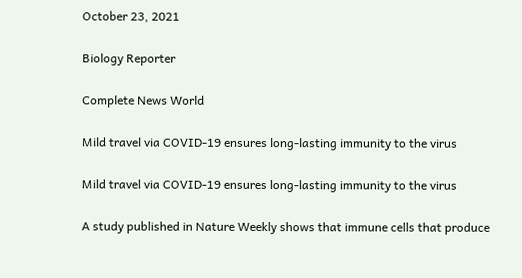October 23, 2021

Biology Reporter

Complete News World

Mild travel via COVID-19 ensures long-lasting immunity to the virus

Mild travel via COVID-19 ensures long-lasting immunity to the virus

A study published in Nature Weekly shows that immune cells that produce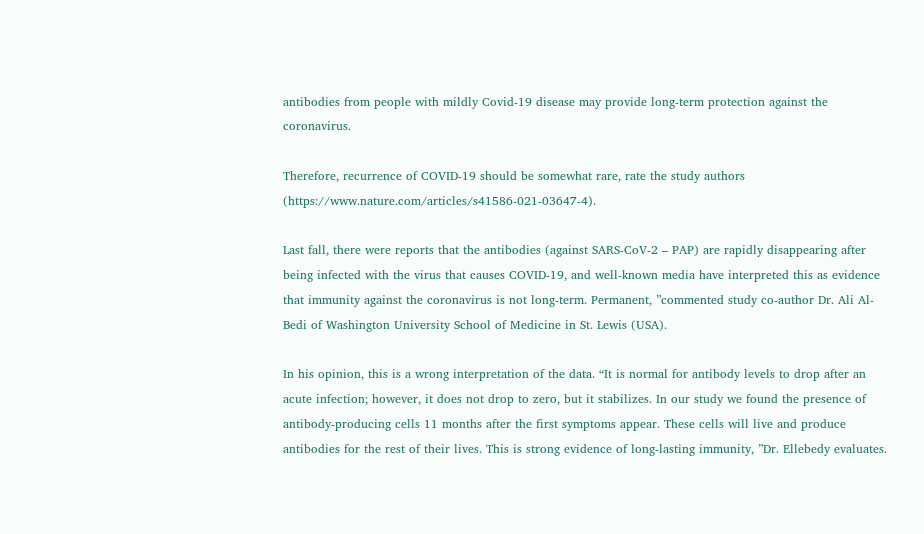antibodies from people with mildly Covid-19 disease may provide long-term protection against the coronavirus.

Therefore, recurrence of COVID-19 should be somewhat rare, rate the study authors (https://www.nature.com/articles/s41586-021-03647-4).

Last fall, there were reports that the antibodies (against SARS-CoV-2 – PAP) are rapidly disappearing after being infected with the virus that causes COVID-19, and well-known media have interpreted this as evidence that immunity against the coronavirus is not long-term. Permanent, ”commented study co-author Dr. Ali Al-Bedi of Washington University School of Medicine in St. Lewis (USA).

In his opinion, this is a wrong interpretation of the data. “It is normal for antibody levels to drop after an acute infection; however, it does not drop to zero, but it stabilizes. In our study we found the presence of antibody-producing cells 11 months after the first symptoms appear. These cells will live and produce antibodies for the rest of their lives. This is strong evidence of long-lasting immunity, ”Dr. Ellebedy evaluates.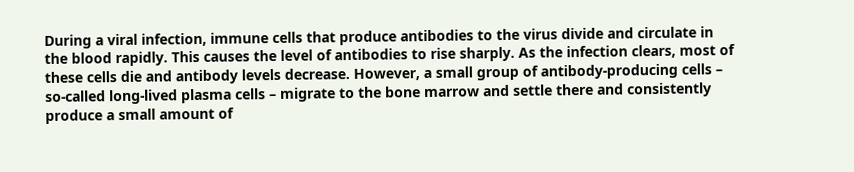During a viral infection, immune cells that produce antibodies to the virus divide and circulate in the blood rapidly. This causes the level of antibodies to rise sharply. As the infection clears, most of these cells die and antibody levels decrease. However, a small group of antibody-producing cells – so-called long-lived plasma cells – migrate to the bone marrow and settle there and consistently produce a small amount of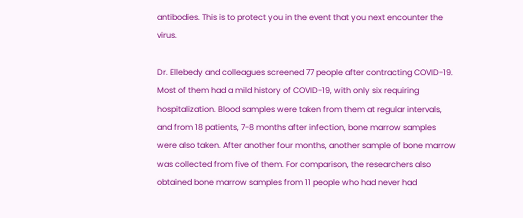antibodies. This is to protect you in the event that you next encounter the virus.

Dr. Ellebedy and colleagues screened 77 people after contracting COVID-19. Most of them had a mild history of COVID-19, with only six requiring hospitalization. Blood samples were taken from them at regular intervals, and from 18 patients, 7-8 months after infection, bone marrow samples were also taken. After another four months, another sample of bone marrow was collected from five of them. For comparison, the researchers also obtained bone marrow samples from 11 people who had never had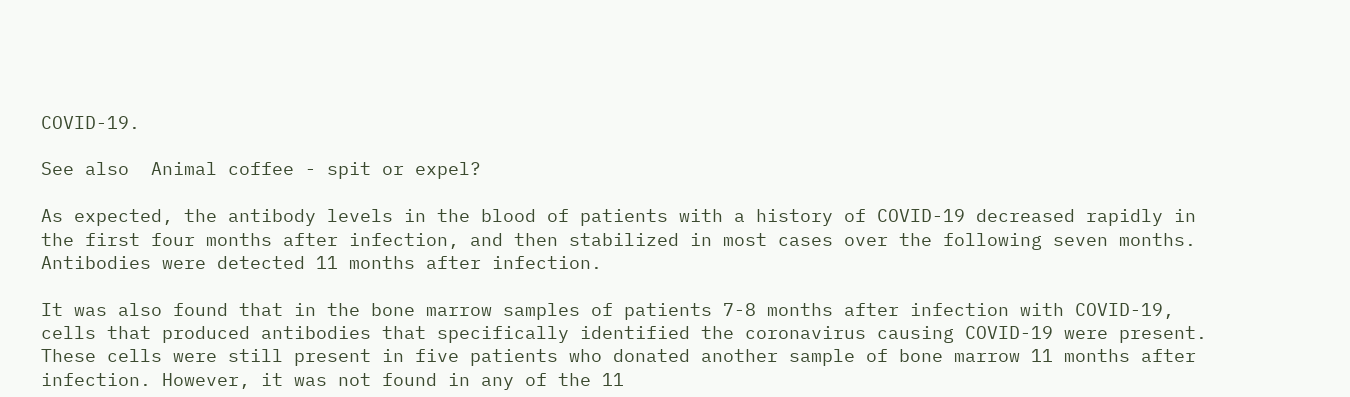COVID-19.

See also  Animal coffee - spit or expel?

As expected, the antibody levels in the blood of patients with a history of COVID-19 decreased rapidly in the first four months after infection, and then stabilized in most cases over the following seven months. Antibodies were detected 11 months after infection.

It was also found that in the bone marrow samples of patients 7-8 months after infection with COVID-19, cells that produced antibodies that specifically identified the coronavirus causing COVID-19 were present. These cells were still present in five patients who donated another sample of bone marrow 11 months after infection. However, it was not found in any of the 11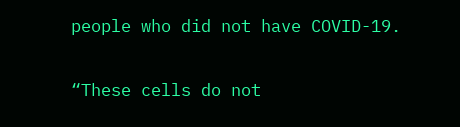people who did not have COVID-19.

“These cells do not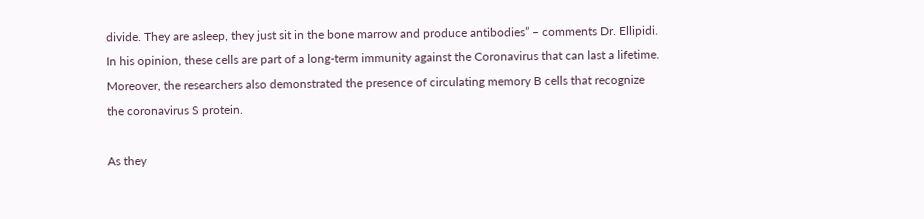divide. They are asleep, they just sit in the bone marrow and produce antibodies” – comments Dr. Ellipidi. In his opinion, these cells are part of a long-term immunity against the Coronavirus that can last a lifetime. Moreover, the researchers also demonstrated the presence of circulating memory B cells that recognize the coronavirus S protein.

As they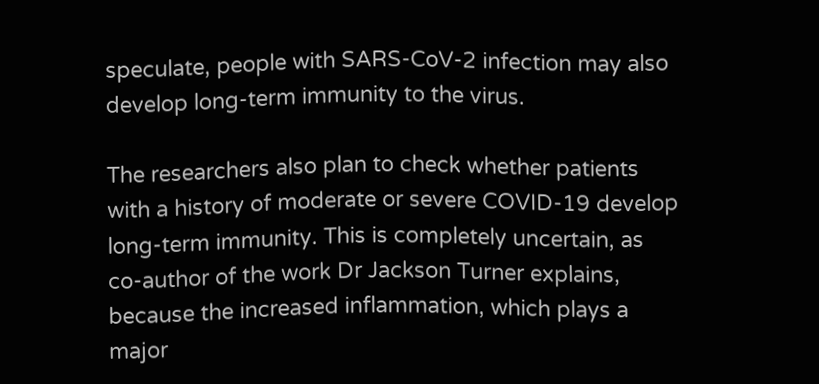speculate, people with SARS-CoV-2 infection may also develop long-term immunity to the virus.

The researchers also plan to check whether patients with a history of moderate or severe COVID-19 develop long-term immunity. This is completely uncertain, as co-author of the work Dr Jackson Turner explains, because the increased inflammation, which plays a major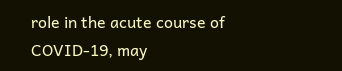role in the acute course of COVID-19, may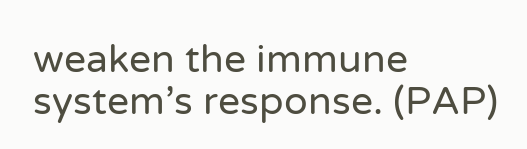weaken the immune system’s response. (PAP)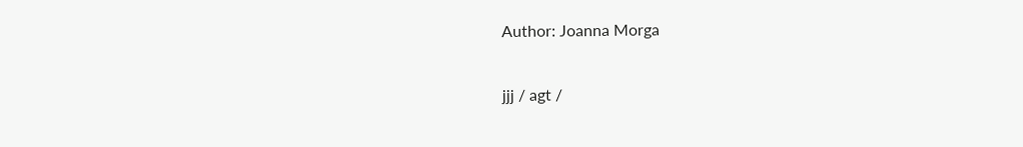Author: Joanna Morga

jjj / agt /